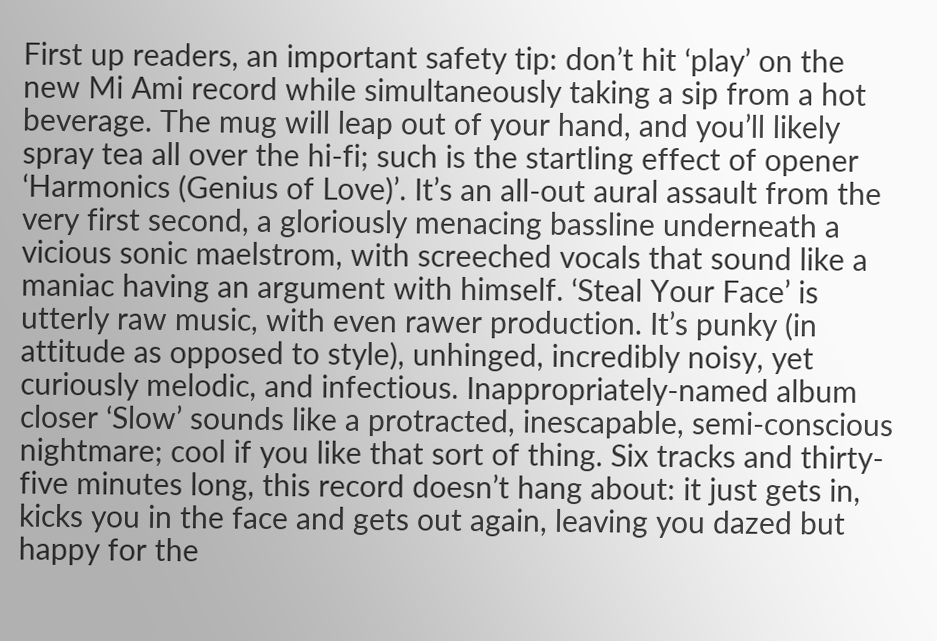First up readers, an important safety tip: don’t hit ‘play’ on the new Mi Ami record while simultaneously taking a sip from a hot beverage. The mug will leap out of your hand, and you’ll likely spray tea all over the hi-fi; such is the startling effect of opener ‘Harmonics (Genius of Love)’. It’s an all-out aural assault from the very first second, a gloriously menacing bassline underneath a vicious sonic maelstrom, with screeched vocals that sound like a maniac having an argument with himself. ‘Steal Your Face’ is utterly raw music, with even rawer production. It’s punky (in attitude as opposed to style), unhinged, incredibly noisy, yet curiously melodic, and infectious. Inappropriately-named album closer ‘Slow’ sounds like a protracted, inescapable, semi-conscious nightmare; cool if you like that sort of thing. Six tracks and thirty-five minutes long, this record doesn’t hang about: it just gets in, kicks you in the face and gets out again, leaving you dazed but happy for the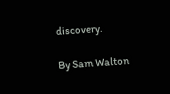discovery.

By Sam Walton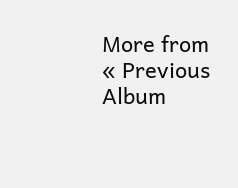More from
« Previous Album